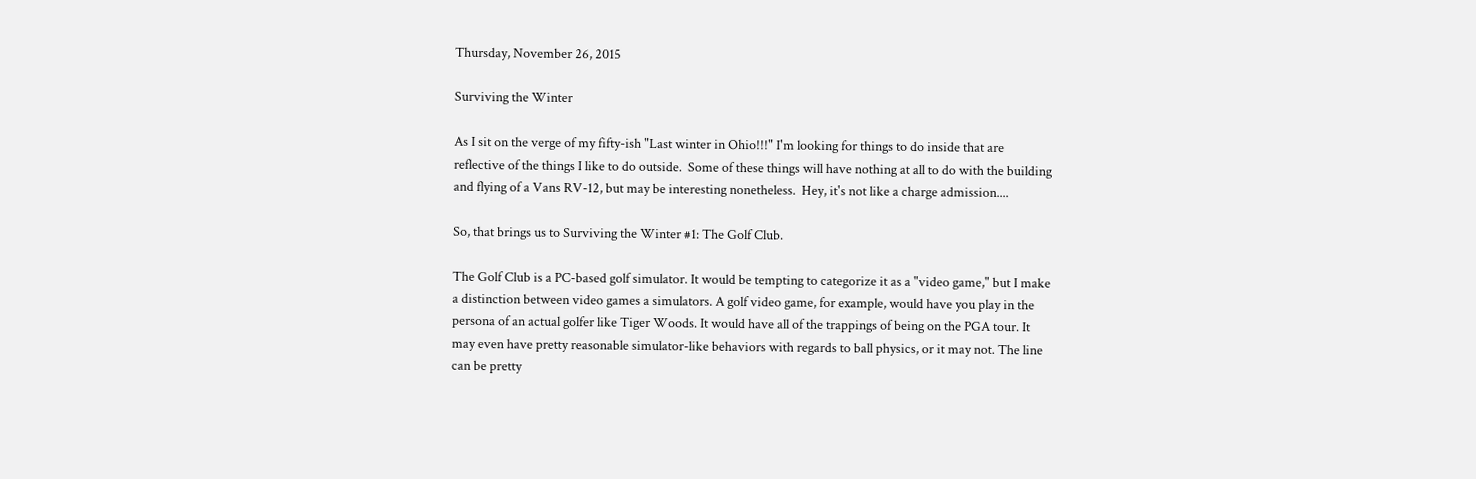Thursday, November 26, 2015

Surviving the Winter

As I sit on the verge of my fifty-ish "Last winter in Ohio!!!" I'm looking for things to do inside that are reflective of the things I like to do outside.  Some of these things will have nothing at all to do with the building and flying of a Vans RV-12, but may be interesting nonetheless.  Hey, it's not like a charge admission....

So, that brings us to Surviving the Winter #1: The Golf Club.

The Golf Club is a PC-based golf simulator. It would be tempting to categorize it as a "video game," but I make a distinction between video games a simulators. A golf video game, for example, would have you play in the persona of an actual golfer like Tiger Woods. It would have all of the trappings of being on the PGA tour. It may even have pretty reasonable simulator-like behaviors with regards to ball physics, or it may not. The line can be pretty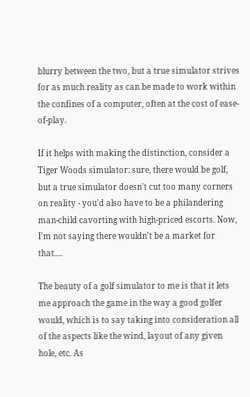blurry between the two, but a true simulator strives for as much reality as can be made to work within the confines of a computer, often at the cost of ease-of-play.

If it helps with making the distinction, consider a Tiger Woods simulator: sure, there would be golf, but a true simulator doesn't cut too many corners on reality - you'd also have to be a philandering man-child cavorting with high-priced escorts. Now, I'm not saying there wouldn't be a market for that....

The beauty of a golf simulator to me is that it lets me approach the game in the way a good golfer would, which is to say taking into consideration all of the aspects like the wind, layout of any given hole, etc. As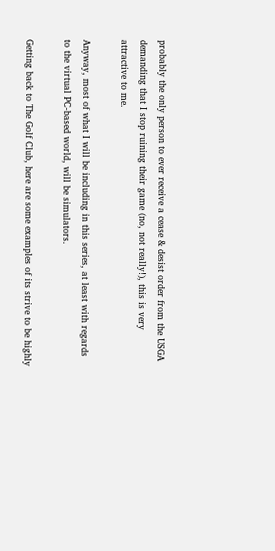probably the only person to ever receive a cease & desist order from the USGA demanding that I stop ruining their game (no, not really!), this is very attractive to me.

Anyway, most of what I will be including in this series, at least with regards to the virtual PC-based world, will be simulators.

Getting back to The Golf Club, here are some examples of its strive to be highly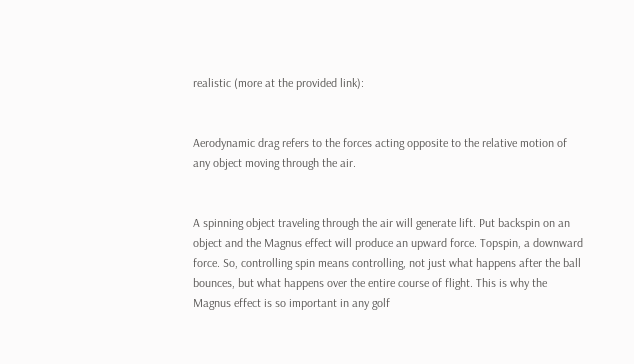realistic (more at the provided link):


Aerodynamic drag refers to the forces acting opposite to the relative motion of any object moving through the air.


A spinning object traveling through the air will generate lift. Put backspin on an object and the Magnus effect will produce an upward force. Topspin, a downward force. So, controlling spin means controlling, not just what happens after the ball bounces, but what happens over the entire course of flight. This is why the Magnus effect is so important in any golf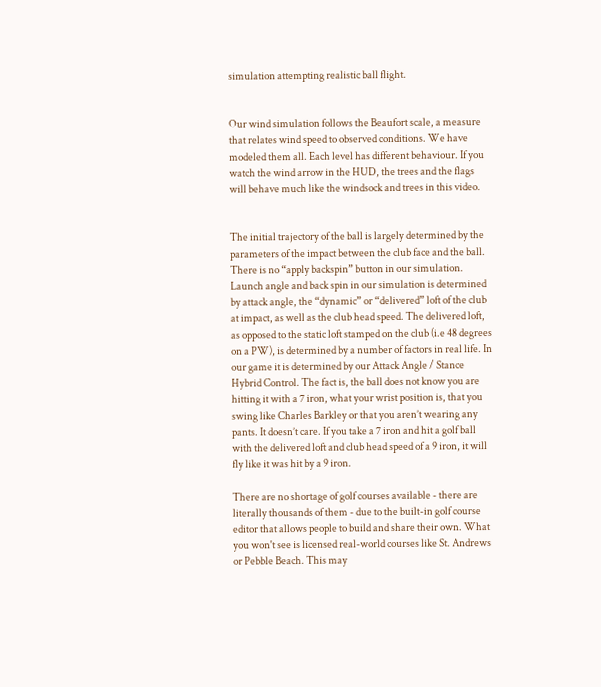simulation attempting realistic ball flight.


Our wind simulation follows the Beaufort scale, a measure that relates wind speed to observed conditions. We have modeled them all. Each level has different behaviour. If you watch the wind arrow in the HUD, the trees and the flags will behave much like the windsock and trees in this video.


The initial trajectory of the ball is largely determined by the parameters of the impact between the club face and the ball. There is no “apply backspin” button in our simulation. Launch angle and back spin in our simulation is determined by attack angle, the “dynamic” or “delivered” loft of the club at impact, as well as the club head speed. The delivered loft, as opposed to the static loft stamped on the club (i.e 48 degrees on a PW), is determined by a number of factors in real life. In our game it is determined by our Attack Angle / Stance Hybrid Control. The fact is, the ball does not know you are hitting it with a 7 iron, what your wrist position is, that you swing like Charles Barkley or that you aren’t wearing any pants. It doesn’t care. If you take a 7 iron and hit a golf ball with the delivered loft and club head speed of a 9 iron, it will fly like it was hit by a 9 iron.

There are no shortage of golf courses available - there are literally thousands of them - due to the built-in golf course editor that allows people to build and share their own. What you won't see is licensed real-world courses like St. Andrews or Pebble Beach. This may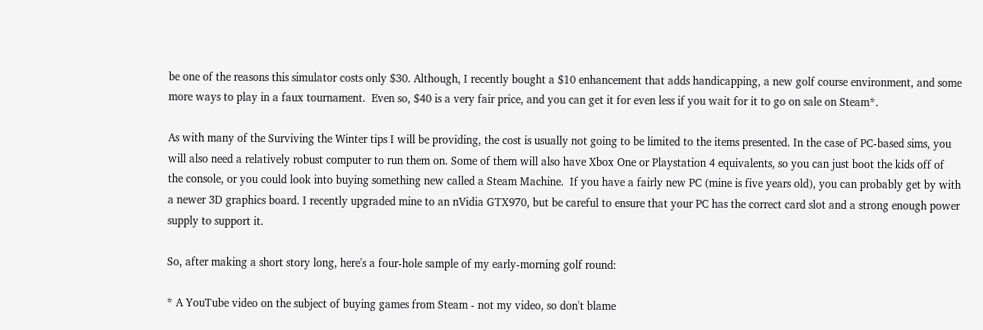be one of the reasons this simulator costs only $30. Although, I recently bought a $10 enhancement that adds handicapping, a new golf course environment, and some more ways to play in a faux tournament.  Even so, $40 is a very fair price, and you can get it for even less if you wait for it to go on sale on Steam*.

As with many of the Surviving the Winter tips I will be providing, the cost is usually not going to be limited to the items presented. In the case of PC-based sims, you will also need a relatively robust computer to run them on. Some of them will also have Xbox One or Playstation 4 equivalents, so you can just boot the kids off of the console, or you could look into buying something new called a Steam Machine.  If you have a fairly new PC (mine is five years old), you can probably get by with a newer 3D graphics board. I recently upgraded mine to an nVidia GTX970, but be careful to ensure that your PC has the correct card slot and a strong enough power supply to support it.

So, after making a short story long, here's a four-hole sample of my early-morning golf round:

* A YouTube video on the subject of buying games from Steam - not my video, so don't blame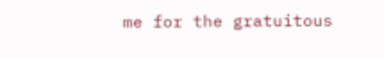me for the gratuitous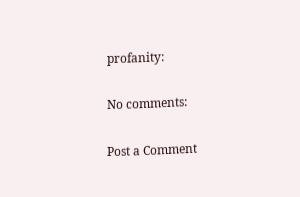profanity:

No comments:

Post a Comment